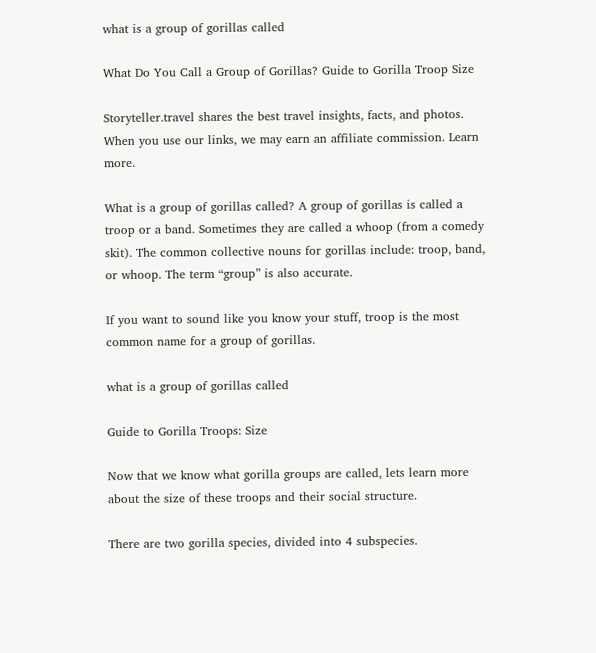what is a group of gorillas called

What Do You Call a Group of Gorillas? Guide to Gorilla Troop Size

Storyteller.travel shares the best travel insights, facts, and photos. When you use our links, we may earn an affiliate commission. Learn more.

What is a group of gorillas called? A group of gorillas is called a troop or a band. Sometimes they are called a whoop (from a comedy skit). The common collective nouns for gorillas include: troop, band, or whoop. The term “group” is also accurate.

If you want to sound like you know your stuff, troop is the most common name for a group of gorillas.

what is a group of gorillas called

Guide to Gorilla Troops: Size

Now that we know what gorilla groups are called, lets learn more about the size of these troops and their social structure.

There are two gorilla species, divided into 4 subspecies.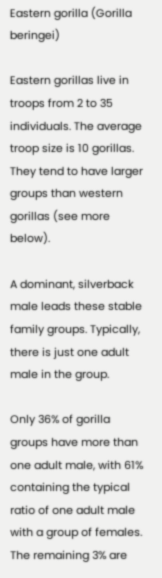Eastern gorilla (Gorilla beringei)

Eastern gorillas live in troops from 2 to 35 individuals. The average troop size is 10 gorillas. They tend to have larger groups than western gorillas (see more below).

A dominant, silverback male leads these stable family groups. Typically, there is just one adult male in the group.

Only 36% of gorilla groups have more than one adult male, with 61% containing the typical ratio of one adult male with a group of females. The remaining 3% are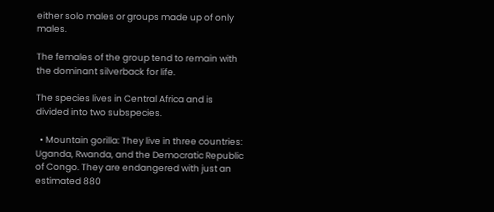either solo males or groups made up of only males.

The females of the group tend to remain with the dominant silverback for life.

The species lives in Central Africa and is divided into two subspecies.

  • Mountain gorilla: They live in three countries: Uganda, Rwanda, and the Democratic Republic of Congo. They are endangered with just an estimated 880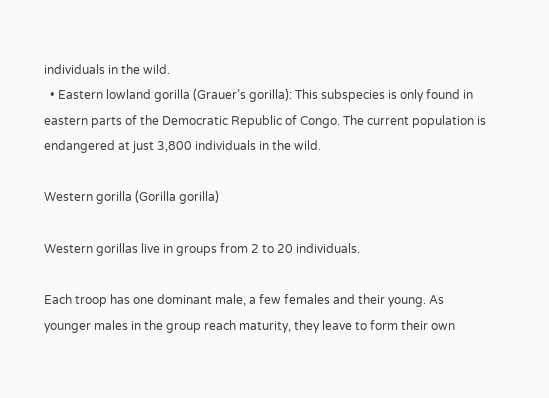individuals in the wild.
  • Eastern lowland gorilla (Grauer’s gorilla): This subspecies is only found in eastern parts of the Democratic Republic of Congo. The current population is endangered at just 3,800 individuals in the wild.

Western gorilla (Gorilla gorilla)

Western gorillas live in groups from 2 to 20 individuals.

Each troop has one dominant male, a few females and their young. As younger males in the group reach maturity, they leave to form their own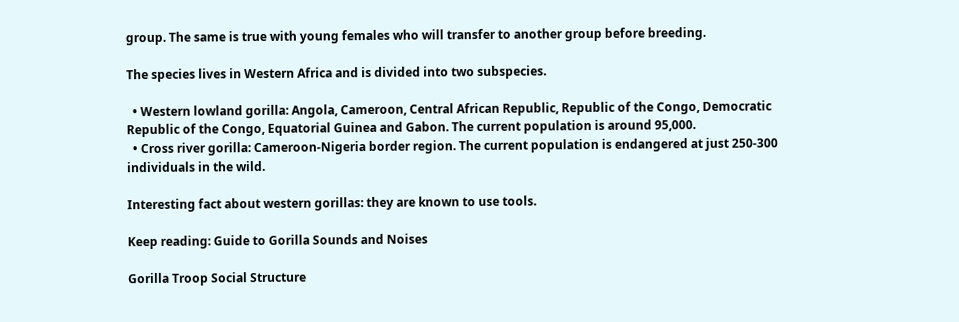group. The same is true with young females who will transfer to another group before breeding.

The species lives in Western Africa and is divided into two subspecies.

  • Western lowland gorilla: Angola, Cameroon, Central African Republic, Republic of the Congo, Democratic Republic of the Congo, Equatorial Guinea and Gabon. The current population is around 95,000.
  • Cross river gorilla: Cameroon-Nigeria border region. The current population is endangered at just 250-300 individuals in the wild.

Interesting fact about western gorillas: they are known to use tools.

Keep reading: Guide to Gorilla Sounds and Noises

Gorilla Troop Social Structure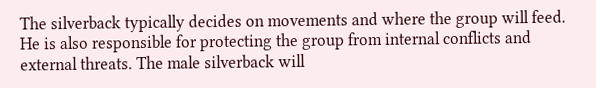The silverback typically decides on movements and where the group will feed. He is also responsible for protecting the group from internal conflicts and external threats. The male silverback will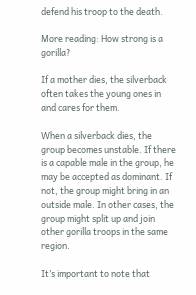defend his troop to the death.

More reading: How strong is a gorilla?

If a mother dies, the silverback often takes the young ones in and cares for them.

When a silverback dies, the group becomes unstable. If there is a capable male in the group, he may be accepted as dominant. If not, the group might bring in an outside male. In other cases, the group might split up and join other gorilla troops in the same region.

It’s important to note that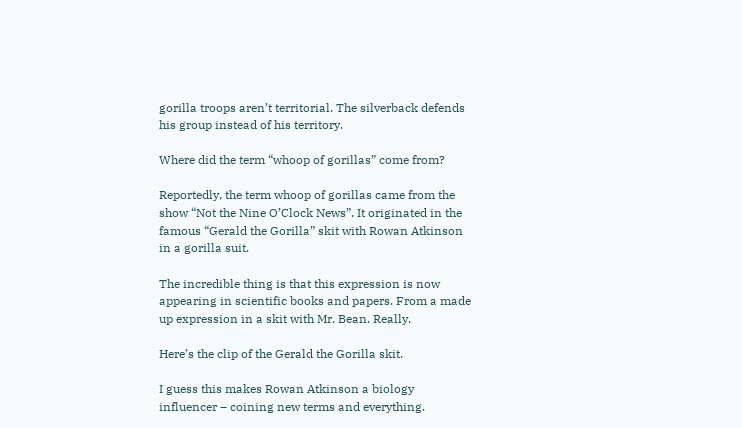gorilla troops aren’t territorial. The silverback defends his group instead of his territory.

Where did the term “whoop of gorillas” come from?

Reportedly, the term whoop of gorillas came from the show “Not the Nine O’Clock News”. It originated in the famous “Gerald the Gorilla” skit with Rowan Atkinson in a gorilla suit.

The incredible thing is that this expression is now appearing in scientific books and papers. From a made up expression in a skit with Mr. Bean. Really.

Here’s the clip of the Gerald the Gorilla skit.

I guess this makes Rowan Atkinson a biology influencer – coining new terms and everything.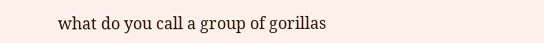what do you call a group of gorillas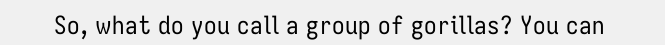So, what do you call a group of gorillas? You can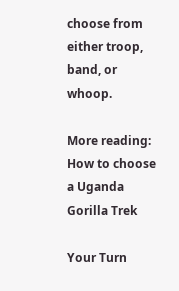choose from either troop, band, or whoop.

More reading: How to choose a Uganda Gorilla Trek

Your Turn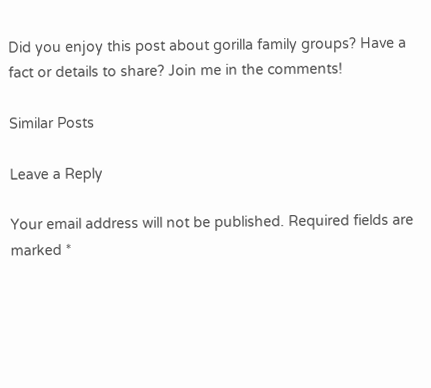Did you enjoy this post about gorilla family groups? Have a fact or details to share? Join me in the comments!

Similar Posts

Leave a Reply

Your email address will not be published. Required fields are marked *